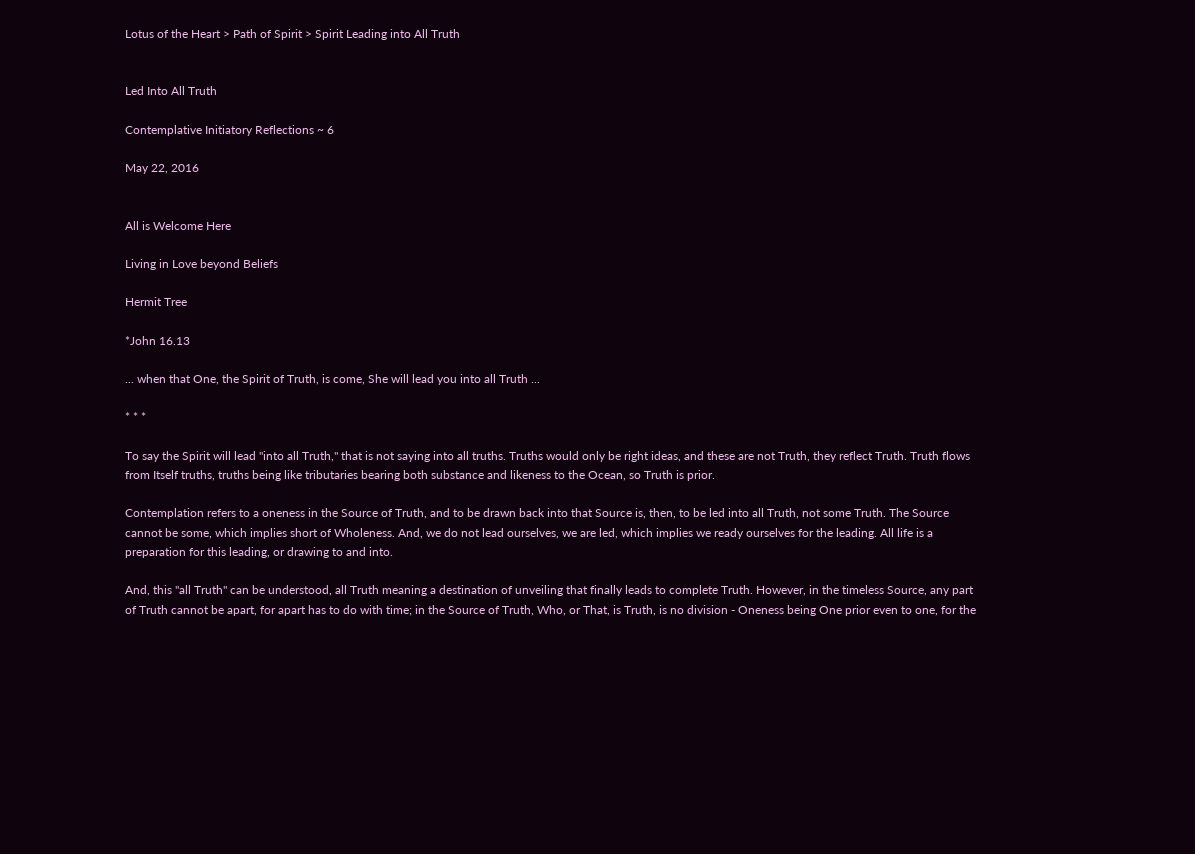Lotus of the Heart > Path of Spirit > Spirit Leading into All Truth


Led Into All Truth

Contemplative Initiatory Reflections ~ 6

May 22, 2016


All is Welcome Here

Living in Love beyond Beliefs

Hermit Tree

*John 16.13

... when that One, the Spirit of Truth, is come, She will lead you into all Truth ...

* * *

To say the Spirit will lead "into all Truth," that is not saying into all truths. Truths would only be right ideas, and these are not Truth, they reflect Truth. Truth flows from Itself truths, truths being like tributaries bearing both substance and likeness to the Ocean, so Truth is prior.

Contemplation refers to a oneness in the Source of Truth, and to be drawn back into that Source is, then, to be led into all Truth, not some Truth. The Source cannot be some, which implies short of Wholeness. And, we do not lead ourselves, we are led, which implies we ready ourselves for the leading. All life is a preparation for this leading, or drawing to and into.

And, this "all Truth" can be understood, all Truth meaning a destination of unveiling that finally leads to complete Truth. However, in the timeless Source, any part of Truth cannot be apart, for apart has to do with time; in the Source of Truth, Who, or That, is Truth, is no division - Oneness being One prior even to one, for the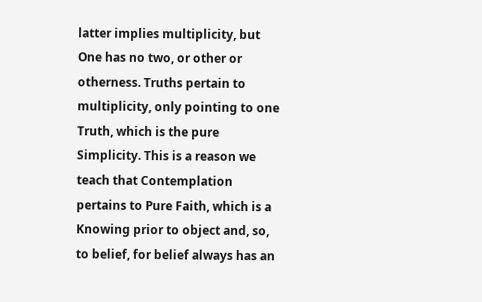latter implies multiplicity, but One has no two, or other or otherness. Truths pertain to multiplicity, only pointing to one Truth, which is the pure Simplicity. This is a reason we teach that Contemplation pertains to Pure Faith, which is a Knowing prior to object and, so, to belief, for belief always has an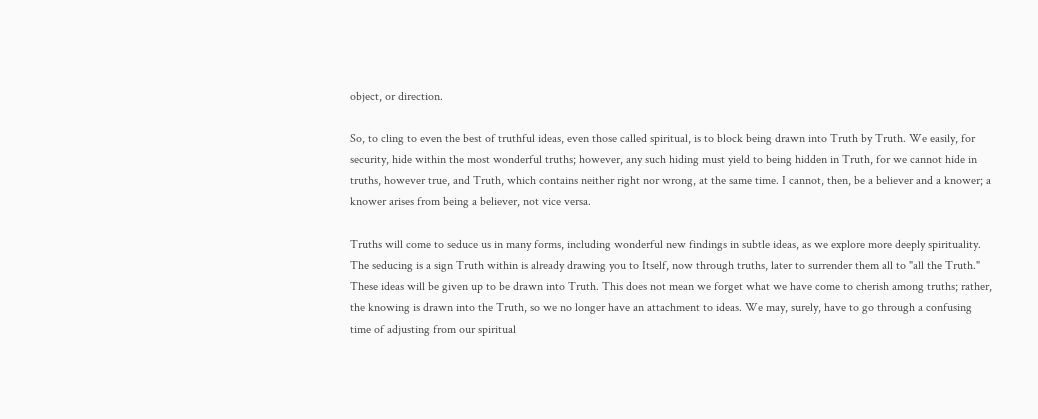object, or direction.

So, to cling to even the best of truthful ideas, even those called spiritual, is to block being drawn into Truth by Truth. We easily, for security, hide within the most wonderful truths; however, any such hiding must yield to being hidden in Truth, for we cannot hide in truths, however true, and Truth, which contains neither right nor wrong, at the same time. I cannot, then, be a believer and a knower; a knower arises from being a believer, not vice versa.

Truths will come to seduce us in many forms, including wonderful new findings in subtle ideas, as we explore more deeply spirituality. The seducing is a sign Truth within is already drawing you to Itself, now through truths, later to surrender them all to "all the Truth." These ideas will be given up to be drawn into Truth. This does not mean we forget what we have come to cherish among truths; rather, the knowing is drawn into the Truth, so we no longer have an attachment to ideas. We may, surely, have to go through a confusing time of adjusting from our spiritual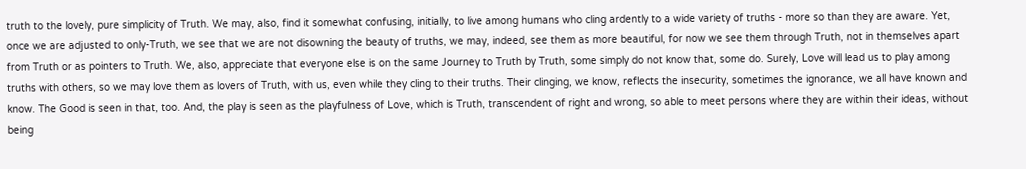truth to the lovely, pure simplicity of Truth. We may, also, find it somewhat confusing, initially, to live among humans who cling ardently to a wide variety of truths - more so than they are aware. Yet, once we are adjusted to only-Truth, we see that we are not disowning the beauty of truths, we may, indeed, see them as more beautiful, for now we see them through Truth, not in themselves apart from Truth or as pointers to Truth. We, also, appreciate that everyone else is on the same Journey to Truth by Truth, some simply do not know that, some do. Surely, Love will lead us to play among truths with others, so we may love them as lovers of Truth, with us, even while they cling to their truths. Their clinging, we know, reflects the insecurity, sometimes the ignorance, we all have known and know. The Good is seen in that, too. And, the play is seen as the playfulness of Love, which is Truth, transcendent of right and wrong, so able to meet persons where they are within their ideas, without being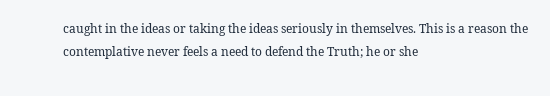caught in the ideas or taking the ideas seriously in themselves. This is a reason the contemplative never feels a need to defend the Truth; he or she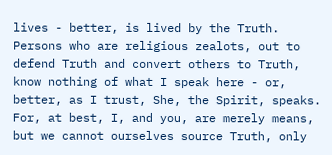lives - better, is lived by the Truth. Persons who are religious zealots, out to defend Truth and convert others to Truth, know nothing of what I speak here - or, better, as I trust, She, the Spirit, speaks. For, at best, I, and you, are merely means, but we cannot ourselves source Truth, only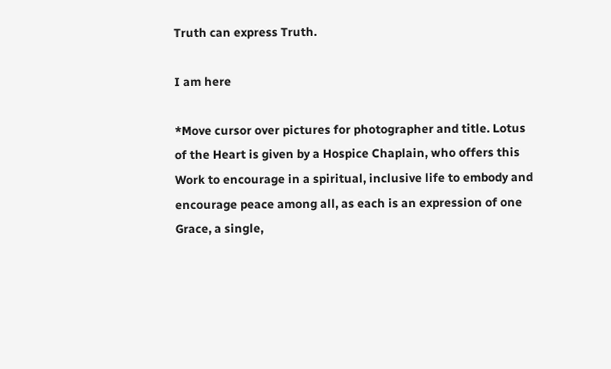Truth can express Truth.

I am here

*Move cursor over pictures for photographer and title. Lotus of the Heart is given by a Hospice Chaplain, who offers this Work to encourage in a spiritual, inclusive life to embody and encourage peace among all, as each is an expression of one Grace, a single,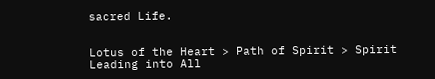sacred Life.


Lotus of the Heart > Path of Spirit > Spirit Leading into All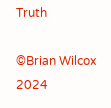Truth

©Brian Wilcox 2024